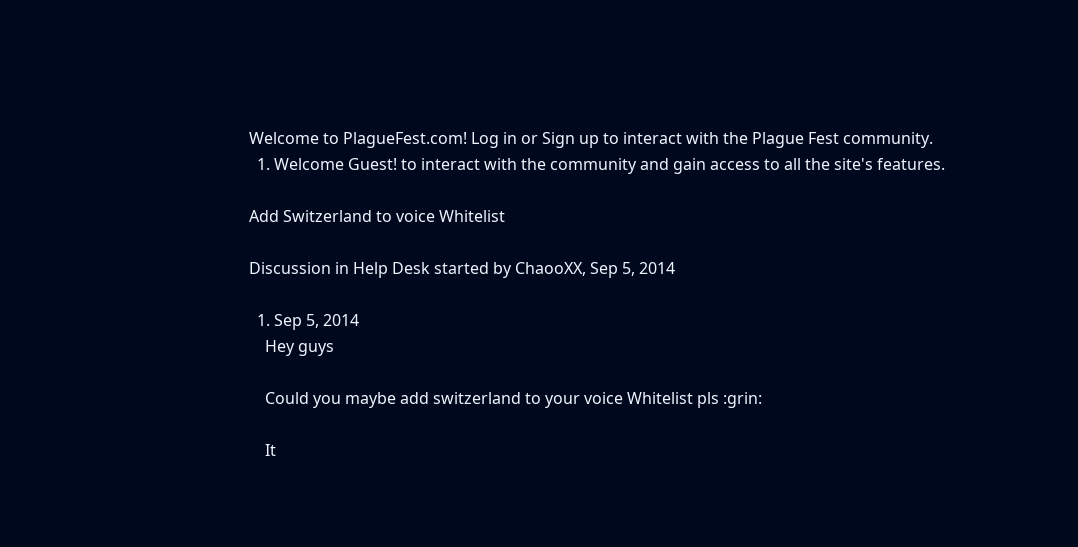Welcome to PlagueFest.com! Log in or Sign up to interact with the Plague Fest community.
  1. Welcome Guest! to interact with the community and gain access to all the site's features.

Add Switzerland to voice Whitelist

Discussion in Help Desk started by ChaooXX, Sep 5, 2014

  1. Sep 5, 2014
    Hey guys

    Could you maybe add switzerland to your voice Whitelist pls :grin:

    It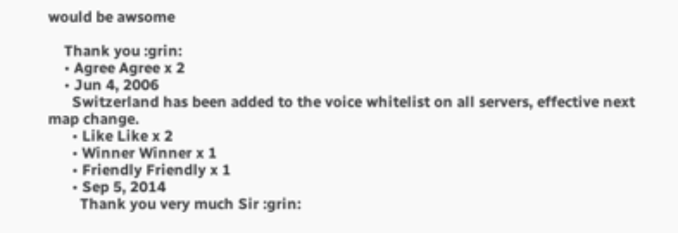would be awsome

    Thank you :grin:
    • Agree Agree x 2
    • Jun 4, 2006
      Switzerland has been added to the voice whitelist on all servers, effective next map change.
      • Like Like x 2
      • Winner Winner x 1
      • Friendly Friendly x 1
      • Sep 5, 2014
        Thank you very much Sir :grin: